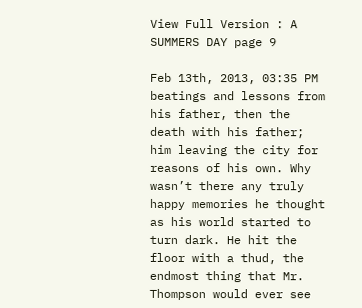View Full Version : A SUMMERS DAY page 9

Feb 13th, 2013, 03:35 PM
beatings and lessons from his father, then the death with his father; him leaving the city for reasons of his own. Why wasn’t there any truly happy memories he thought as his world started to turn dark. He hit the floor with a thud, the endmost thing that Mr. Thompson would ever see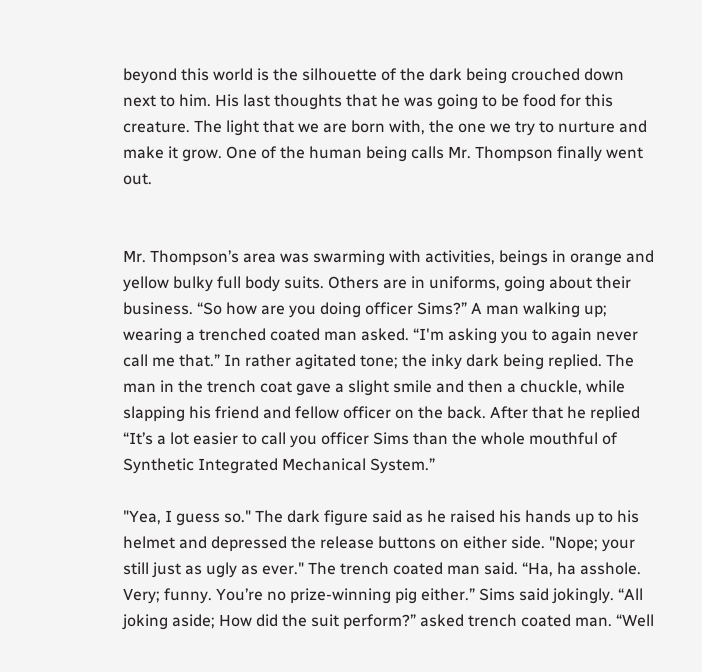beyond this world is the silhouette of the dark being crouched down next to him. His last thoughts that he was going to be food for this creature. The light that we are born with, the one we try to nurture and make it grow. One of the human being calls Mr. Thompson finally went out.


Mr. Thompson’s area was swarming with activities, beings in orange and yellow bulky full body suits. Others are in uniforms, going about their business. “So how are you doing officer Sims?” A man walking up; wearing a trenched coated man asked. “I'm asking you to again never call me that.” In rather agitated tone; the inky dark being replied. The man in the trench coat gave a slight smile and then a chuckle, while slapping his friend and fellow officer on the back. After that he replied “It’s a lot easier to call you officer Sims than the whole mouthful of Synthetic Integrated Mechanical System.”

"Yea, I guess so." The dark figure said as he raised his hands up to his helmet and depressed the release buttons on either side. "Nope; your still just as ugly as ever." The trench coated man said. “Ha, ha asshole. Very; funny. You’re no prize-winning pig either.” Sims said jokingly. “All joking aside; How did the suit perform?” asked trench coated man. “Well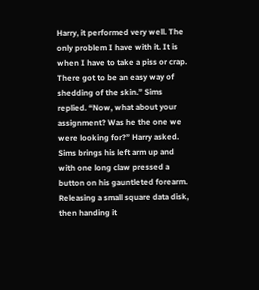Harry, it performed very well. The only problem I have with it. It is when I have to take a piss or crap. There got to be an easy way of shedding of the skin.” Sims replied. “Now, what about your assignment? Was he the one we were looking for?” Harry asked. Sims brings his left arm up and with one long claw pressed a button on his gauntleted forearm. Releasing a small square data disk, then handing it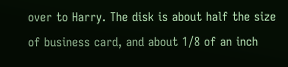over to Harry. The disk is about half the size of business card, and about 1/8 of an inch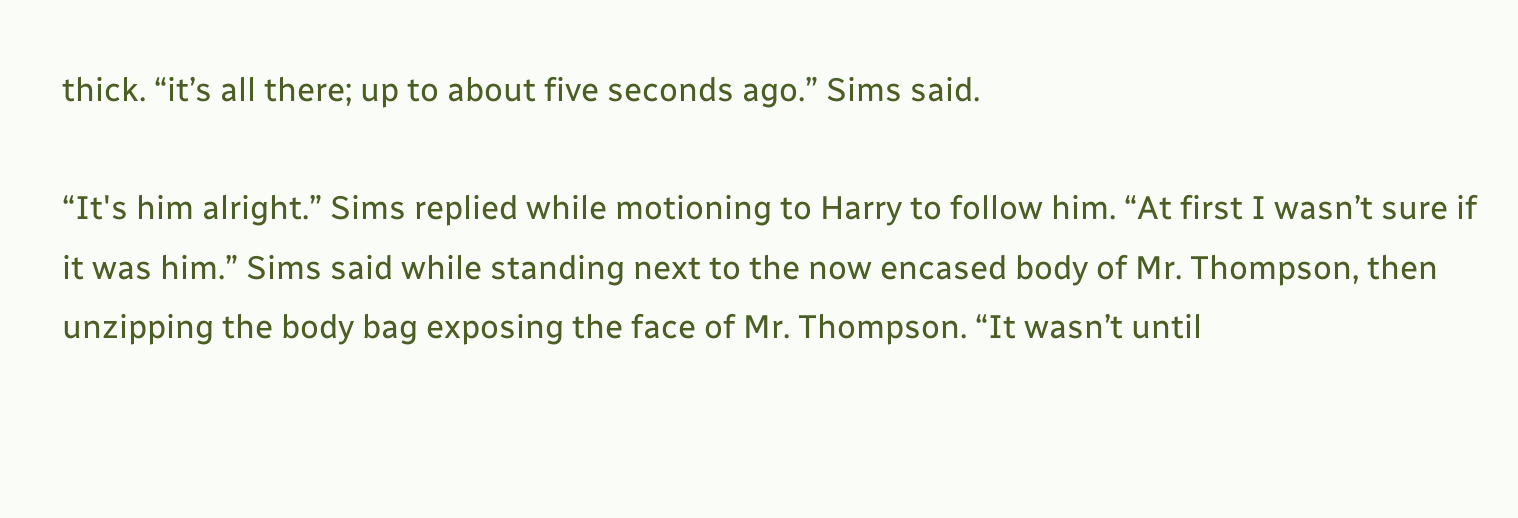thick. “it’s all there; up to about five seconds ago.” Sims said.

“It's him alright.” Sims replied while motioning to Harry to follow him. “At first I wasn’t sure if it was him.” Sims said while standing next to the now encased body of Mr. Thompson, then unzipping the body bag exposing the face of Mr. Thompson. “It wasn’t until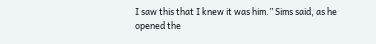I saw this that I knew it was him.” Sims said, as he opened the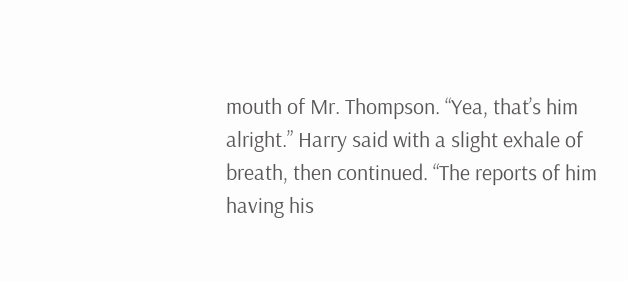mouth of Mr. Thompson. “Yea, that’s him alright.” Harry said with a slight exhale of breath, then continued. “The reports of him having his